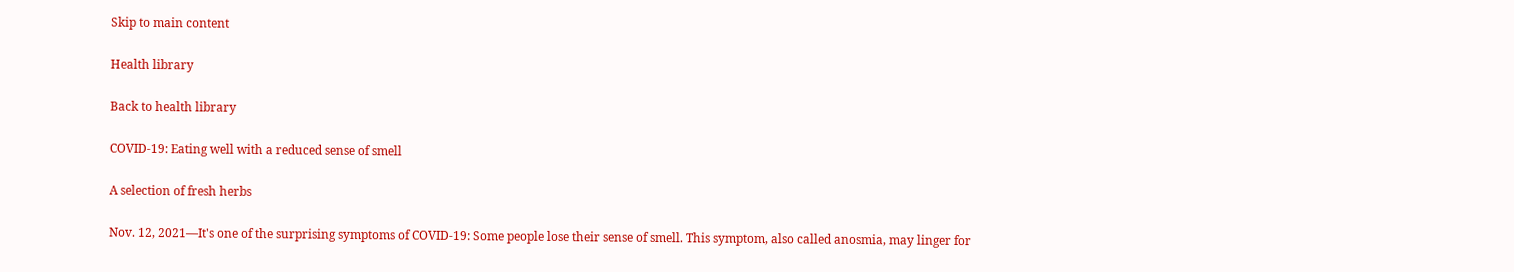Skip to main content

Health library

Back to health library

COVID-19: Eating well with a reduced sense of smell

A selection of fresh herbs

Nov. 12, 2021—It's one of the surprising symptoms of COVID-19: Some people lose their sense of smell. This symptom, also called anosmia, may linger for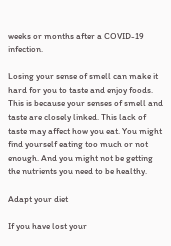weeks or months after a COVID-19 infection.

Losing your sense of smell can make it hard for you to taste and enjoy foods. This is because your senses of smell and taste are closely linked. This lack of taste may affect how you eat. You might find yourself eating too much or not enough. And you might not be getting the nutrients you need to be healthy.

Adapt your diet

If you have lost your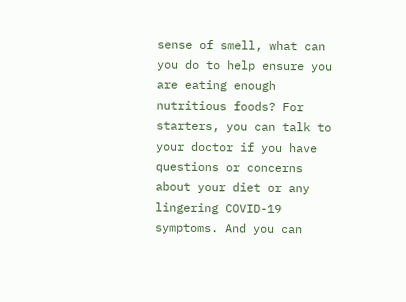sense of smell, what can you do to help ensure you are eating enough nutritious foods? For starters, you can talk to your doctor if you have questions or concerns about your diet or any lingering COVID-19 symptoms. And you can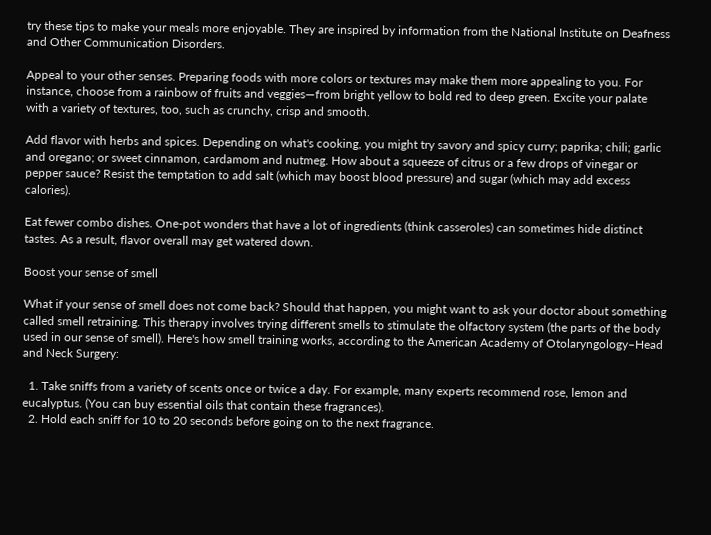try these tips to make your meals more enjoyable. They are inspired by information from the National Institute on Deafness and Other Communication Disorders.

Appeal to your other senses. Preparing foods with more colors or textures may make them more appealing to you. For instance, choose from a rainbow of fruits and veggies—from bright yellow to bold red to deep green. Excite your palate with a variety of textures, too, such as crunchy, crisp and smooth.

Add flavor with herbs and spices. Depending on what's cooking, you might try savory and spicy curry; paprika; chili; garlic and oregano; or sweet cinnamon, cardamom and nutmeg. How about a squeeze of citrus or a few drops of vinegar or pepper sauce? Resist the temptation to add salt (which may boost blood pressure) and sugar (which may add excess calories).

Eat fewer combo dishes. One-pot wonders that have a lot of ingredients (think casseroles) can sometimes hide distinct tastes. As a result, flavor overall may get watered down.

Boost your sense of smell

What if your sense of smell does not come back? Should that happen, you might want to ask your doctor about something called smell retraining. This therapy involves trying different smells to stimulate the olfactory system (the parts of the body used in our sense of smell). Here's how smell training works, according to the American Academy of Otolaryngology–Head and Neck Surgery:

  1. Take sniffs from a variety of scents once or twice a day. For example, many experts recommend rose, lemon and eucalyptus. (You can buy essential oils that contain these fragrances).
  2. Hold each sniff for 10 to 20 seconds before going on to the next fragrance.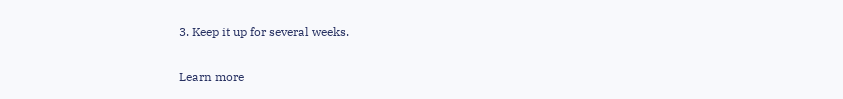3. Keep it up for several weeks.

Learn more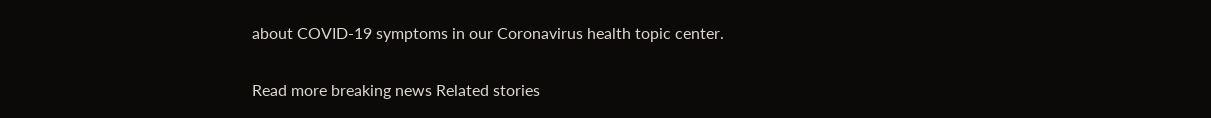about COVID-19 symptoms in our Coronavirus health topic center.

Read more breaking news Related stories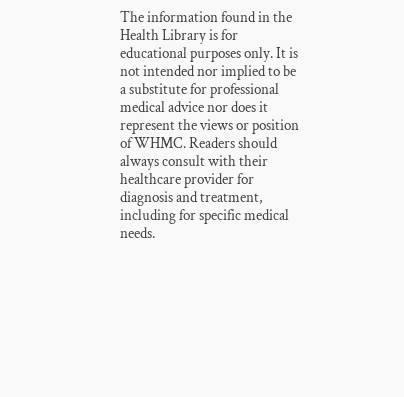The information found in the Health Library is for educational purposes only. It is not intended nor implied to be a substitute for professional medical advice nor does it represent the views or position of WHMC. Readers should always consult with their healthcare provider for diagnosis and treatment, including for specific medical needs.